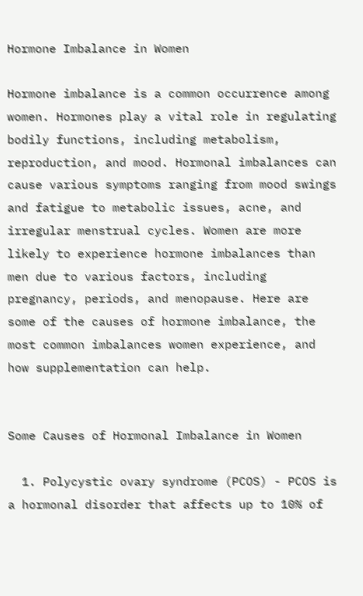Hormone Imbalance in Women

Hormone imbalance is a common occurrence among women. Hormones play a vital role in regulating bodily functions, including metabolism, reproduction, and mood. Hormonal imbalances can cause various symptoms ranging from mood swings and fatigue to metabolic issues, acne, and irregular menstrual cycles. Women are more likely to experience hormone imbalances than men due to various factors, including pregnancy, periods, and menopause. Here are some of the causes of hormone imbalance, the most common imbalances women experience, and how supplementation can help.


Some Causes of Hormonal Imbalance in Women

  1. Polycystic ovary syndrome (PCOS) - PCOS is a hormonal disorder that affects up to 10% of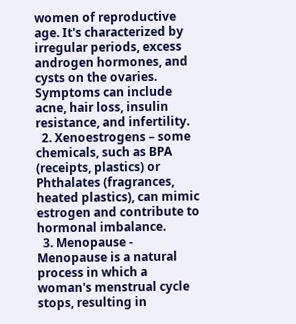women of reproductive age. It's characterized by irregular periods, excess androgen hormones, and cysts on the ovaries. Symptoms can include acne, hair loss, insulin resistance, and infertility.
  2. Xenoestrogens – some chemicals, such as BPA (receipts, plastics) or Phthalates (fragrances, heated plastics), can mimic estrogen and contribute to hormonal imbalance.
  3. Menopause - Menopause is a natural process in which a woman's menstrual cycle stops, resulting in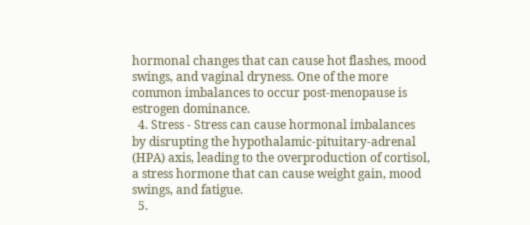hormonal changes that can cause hot flashes, mood swings, and vaginal dryness. One of the more common imbalances to occur post-menopause is estrogen dominance.
  4. Stress - Stress can cause hormonal imbalances by disrupting the hypothalamic-pituitary-adrenal (HPA) axis, leading to the overproduction of cortisol, a stress hormone that can cause weight gain, mood swings, and fatigue.
  5.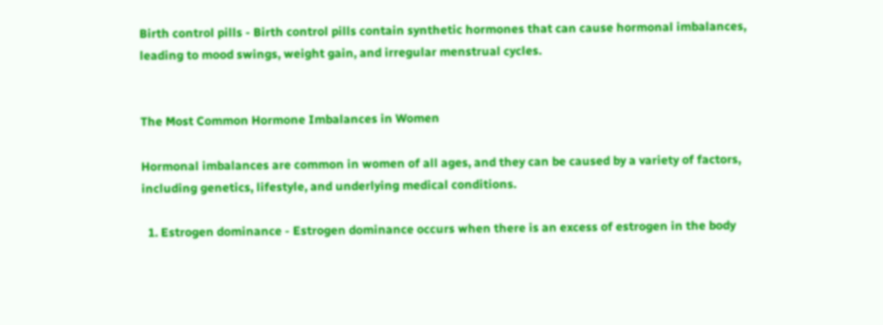Birth control pills - Birth control pills contain synthetic hormones that can cause hormonal imbalances, leading to mood swings, weight gain, and irregular menstrual cycles.


The Most Common Hormone Imbalances in Women

Hormonal imbalances are common in women of all ages, and they can be caused by a variety of factors, including genetics, lifestyle, and underlying medical conditions.

  1. Estrogen dominance - Estrogen dominance occurs when there is an excess of estrogen in the body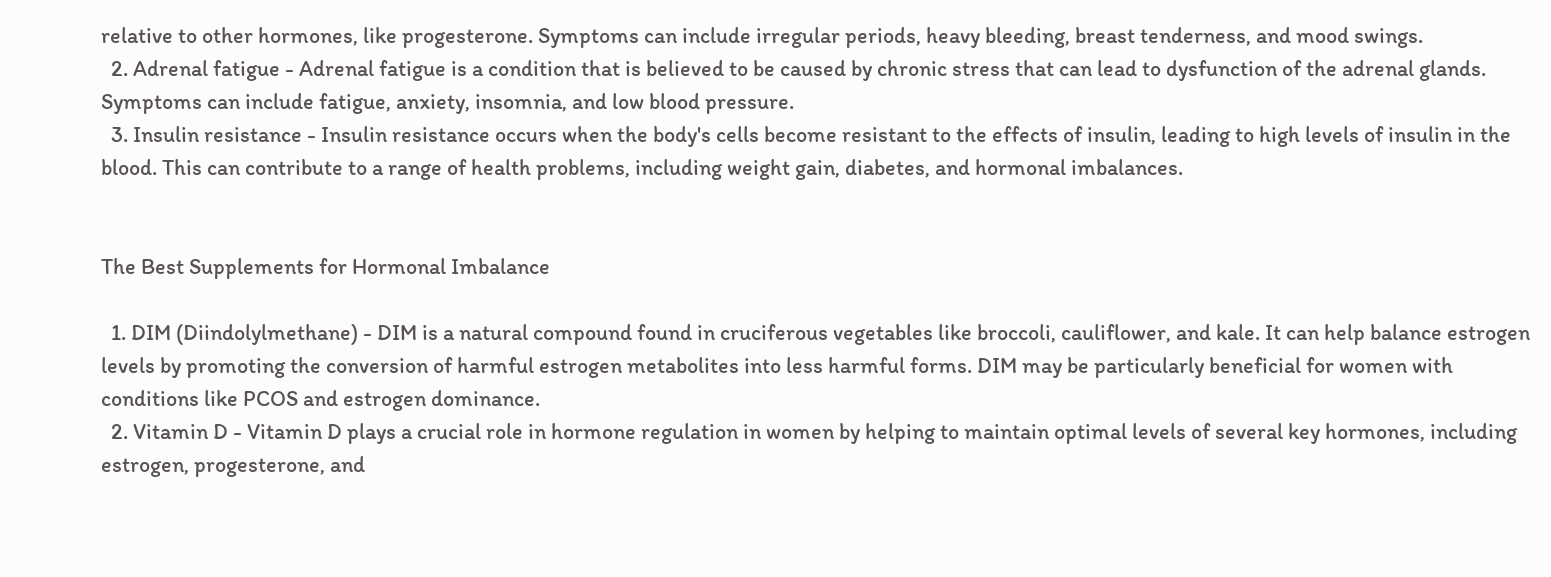relative to other hormones, like progesterone. Symptoms can include irregular periods, heavy bleeding, breast tenderness, and mood swings.
  2. Adrenal fatigue - Adrenal fatigue is a condition that is believed to be caused by chronic stress that can lead to dysfunction of the adrenal glands. Symptoms can include fatigue, anxiety, insomnia, and low blood pressure.
  3. Insulin resistance - Insulin resistance occurs when the body's cells become resistant to the effects of insulin, leading to high levels of insulin in the blood. This can contribute to a range of health problems, including weight gain, diabetes, and hormonal imbalances.


The Best Supplements for Hormonal Imbalance

  1. DIM (Diindolylmethane) - DIM is a natural compound found in cruciferous vegetables like broccoli, cauliflower, and kale. It can help balance estrogen levels by promoting the conversion of harmful estrogen metabolites into less harmful forms. DIM may be particularly beneficial for women with conditions like PCOS and estrogen dominance.
  2. Vitamin D - Vitamin D plays a crucial role in hormone regulation in women by helping to maintain optimal levels of several key hormones, including estrogen, progesterone, and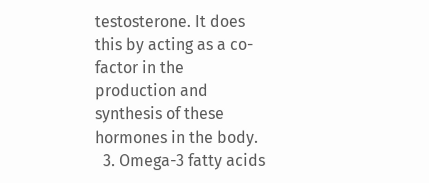testosterone. It does this by acting as a co-factor in the production and synthesis of these hormones in the body.
  3. Omega-3 fatty acids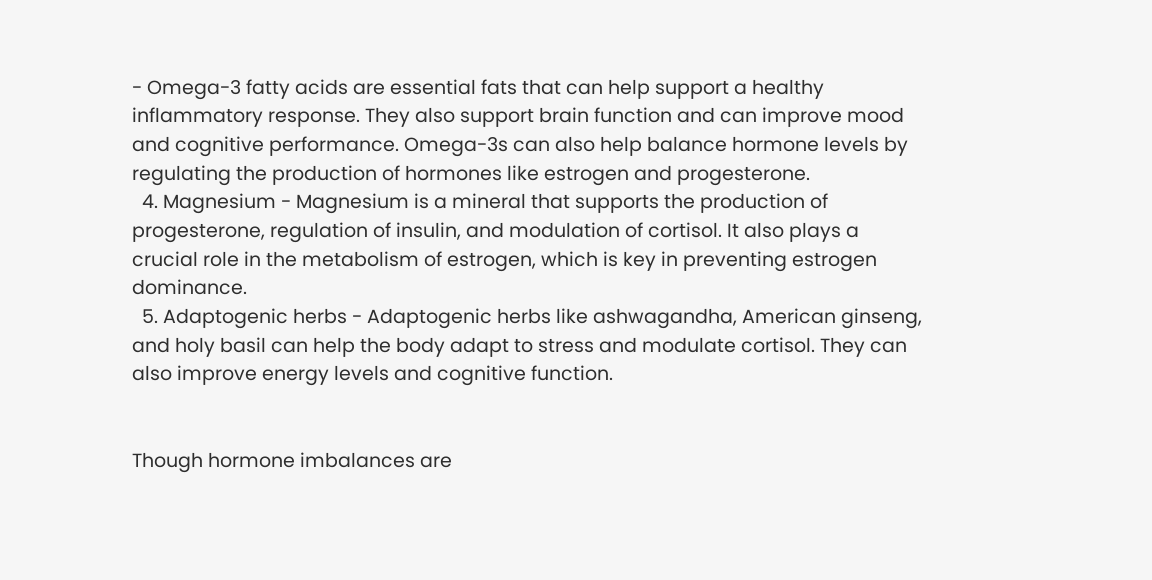- Omega-3 fatty acids are essential fats that can help support a healthy inflammatory response. They also support brain function and can improve mood and cognitive performance. Omega-3s can also help balance hormone levels by regulating the production of hormones like estrogen and progesterone.
  4. Magnesium - Magnesium is a mineral that supports the production of progesterone, regulation of insulin, and modulation of cortisol. It also plays a crucial role in the metabolism of estrogen, which is key in preventing estrogen dominance.
  5. Adaptogenic herbs - Adaptogenic herbs like ashwagandha, American ginseng, and holy basil can help the body adapt to stress and modulate cortisol. They can also improve energy levels and cognitive function.


Though hormone imbalances are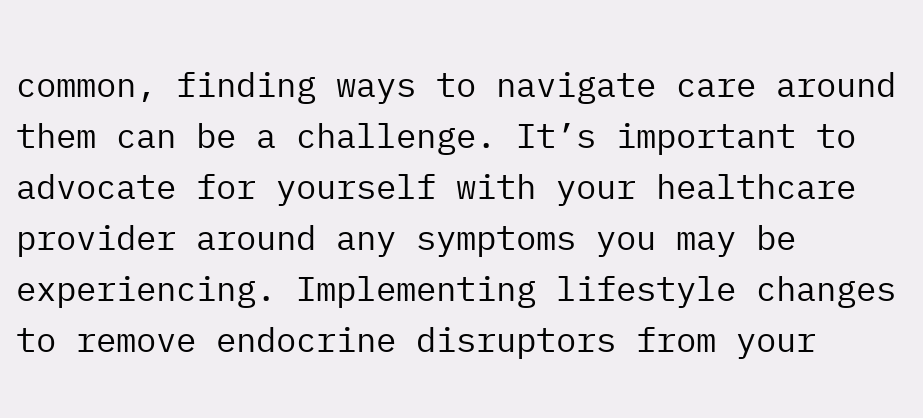common, finding ways to navigate care around them can be a challenge. It’s important to advocate for yourself with your healthcare provider around any symptoms you may be experiencing. Implementing lifestyle changes to remove endocrine disruptors from your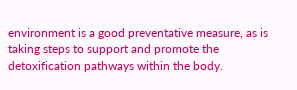environment is a good preventative measure, as is taking steps to support and promote the detoxification pathways within the body.